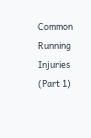Common Running Injuries (Part 1)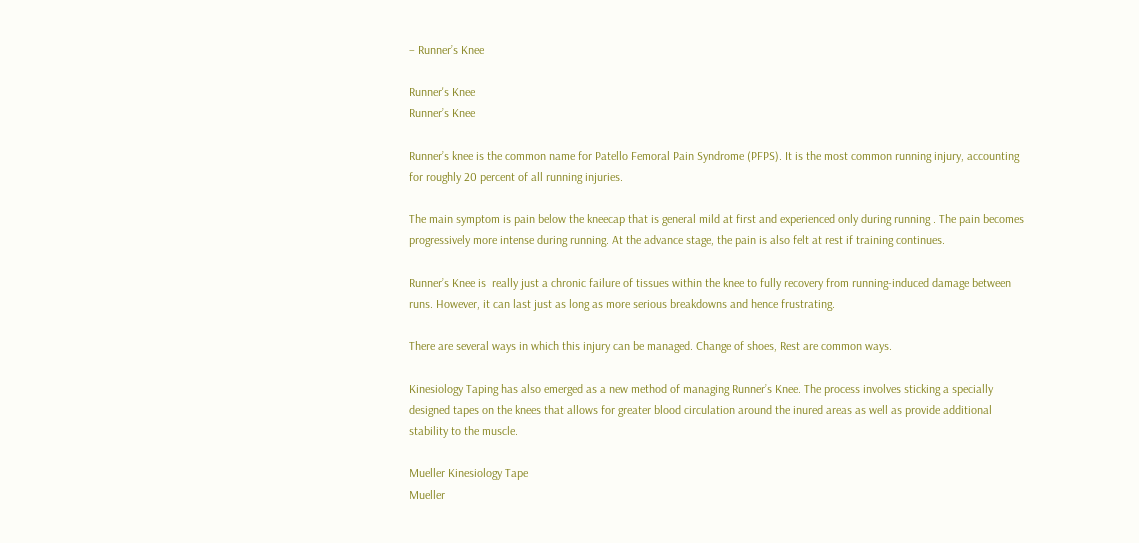– Runner’s Knee

Runner's Knee
Runner’s Knee

Runner’s knee is the common name for Patello Femoral Pain Syndrome (PFPS). It is the most common running injury, accounting for roughly 20 percent of all running injuries.

The main symptom is pain below the kneecap that is general mild at first and experienced only during running . The pain becomes progressively more intense during running. At the advance stage, the pain is also felt at rest if training continues.

Runner’s Knee is  really just a chronic failure of tissues within the knee to fully recovery from running-induced damage between runs. However, it can last just as long as more serious breakdowns and hence frustrating.

There are several ways in which this injury can be managed. Change of shoes, Rest are common ways.

Kinesiology Taping has also emerged as a new method of managing Runner’s Knee. The process involves sticking a specially designed tapes on the knees that allows for greater blood circulation around the inured areas as well as provide additional stability to the muscle.

Mueller Kinesiology Tape
Mueller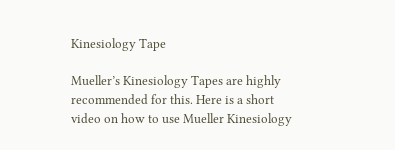Kinesiology Tape

Mueller’s Kinesiology Tapes are highly recommended for this. Here is a short video on how to use Mueller Kinesiology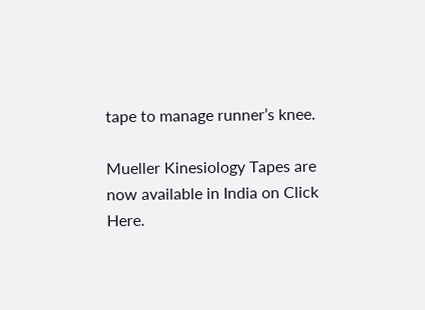tape to manage runner’s knee.

Mueller Kinesiology Tapes are now available in India on Click Here.